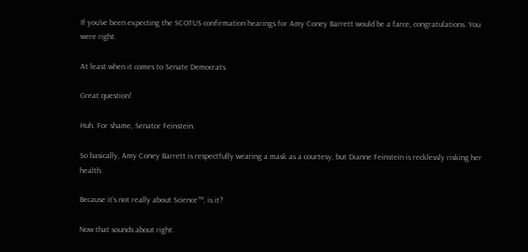If you’ve been expecting the SCOTUS confirmation hearings for Amy Coney Barrett would be a farce, congratulations. You were right.

At least when it comes to Senate Democrats.

Great question!

Huh. For shame, Senator Feinstein.

So basically, Amy Coney Barrett is respectfully wearing a mask as a courtesy, but Dianne Feinstein is recklessly risking her health.

Because it’s not really about Science™, is it?

Now that sounds about right.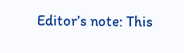Editor’s note: This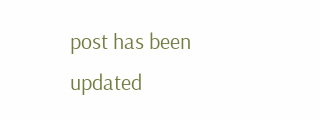post has been updated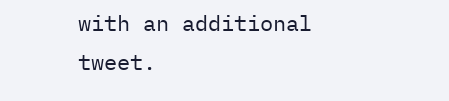with an additional tweet.